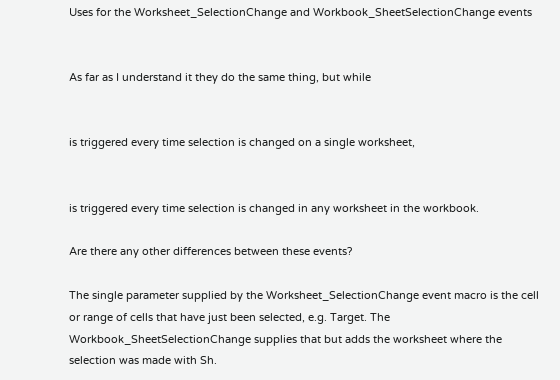Uses for the Worksheet_SelectionChange and Workbook_SheetSelectionChange events


As far as I understand it they do the same thing, but while


is triggered every time selection is changed on a single worksheet,


is triggered every time selection is changed in any worksheet in the workbook.

Are there any other differences between these events?

The single parameter supplied by the Worksheet_SelectionChange event macro is the cell or range of cells that have just been selected, e.g. Target. The Workbook_SheetSelectionChange supplies that but adds the worksheet where the selection was made with Sh.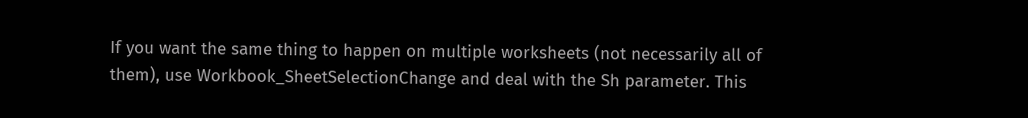If you want the same thing to happen on multiple worksheets (not necessarily all of them), use Workbook_SheetSelectionChange and deal with the Sh parameter. This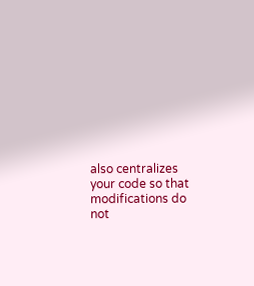also centralizes your code so that modifications do not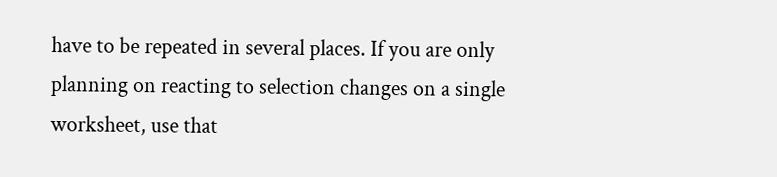have to be repeated in several places. If you are only planning on reacting to selection changes on a single worksheet, use that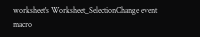worksheet's Worksheet_SelectionChange event macro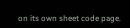on its own sheet code page.